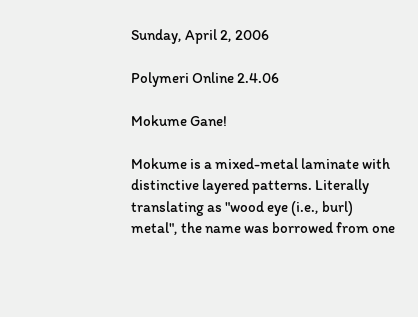Sunday, April 2, 2006

Polymeri Online 2.4.06

Mokume Gane!

Mokume is a mixed-metal laminate with distinctive layered patterns. Literally translating as "wood eye (i.e., burl) metal", the name was borrowed from one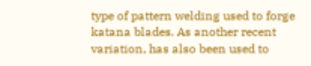type of pattern welding used to forge katana blades. As another recent variation, has also been used to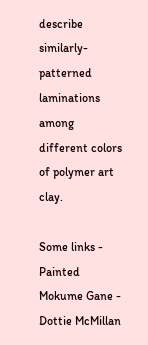describe similarly-patterned laminations among different colors of polymer art clay.

Some links -
Painted Mokume Gane - Dottie McMillan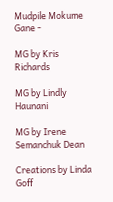Mudpile Mokume Gane -

MG by Kris Richards

MG by Lindly Haunani

MG by Irene Semanchuk Dean

Creations by Linda Goff